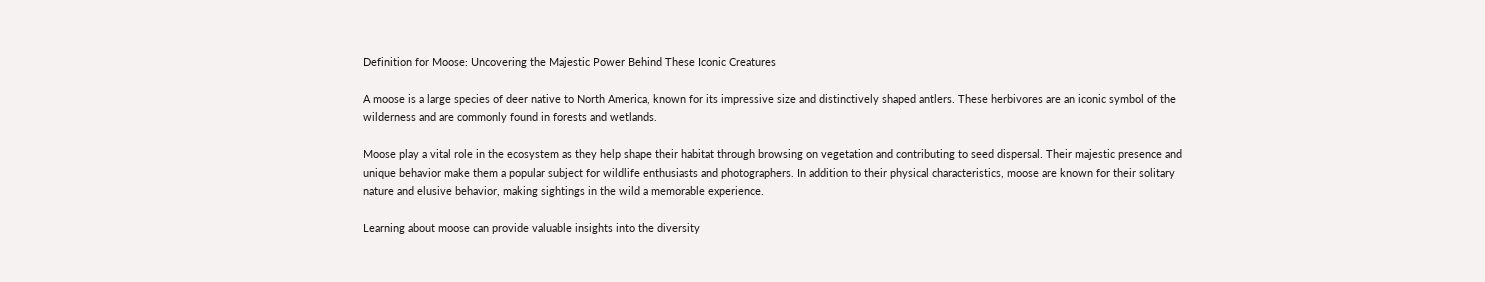Definition for Moose: Uncovering the Majestic Power Behind These Iconic Creatures

A moose is a large species of deer native to North America, known for its impressive size and distinctively shaped antlers. These herbivores are an iconic symbol of the wilderness and are commonly found in forests and wetlands.

Moose play a vital role in the ecosystem as they help shape their habitat through browsing on vegetation and contributing to seed dispersal. Their majestic presence and unique behavior make them a popular subject for wildlife enthusiasts and photographers. In addition to their physical characteristics, moose are known for their solitary nature and elusive behavior, making sightings in the wild a memorable experience.

Learning about moose can provide valuable insights into the diversity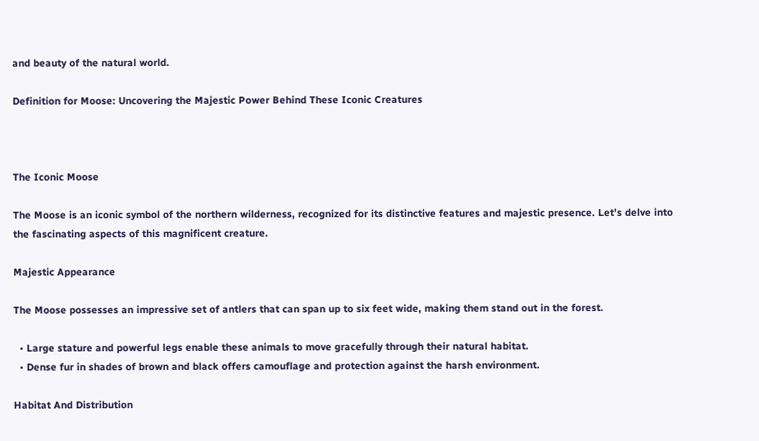and beauty of the natural world.

Definition for Moose: Uncovering the Majestic Power Behind These Iconic Creatures



The Iconic Moose

The Moose is an iconic symbol of the northern wilderness, recognized for its distinctive features and majestic presence. Let’s delve into the fascinating aspects of this magnificent creature.

Majestic Appearance

The Moose possesses an impressive set of antlers that can span up to six feet wide, making them stand out in the forest.

  • Large stature and powerful legs enable these animals to move gracefully through their natural habitat.
  • Dense fur in shades of brown and black offers camouflage and protection against the harsh environment.

Habitat And Distribution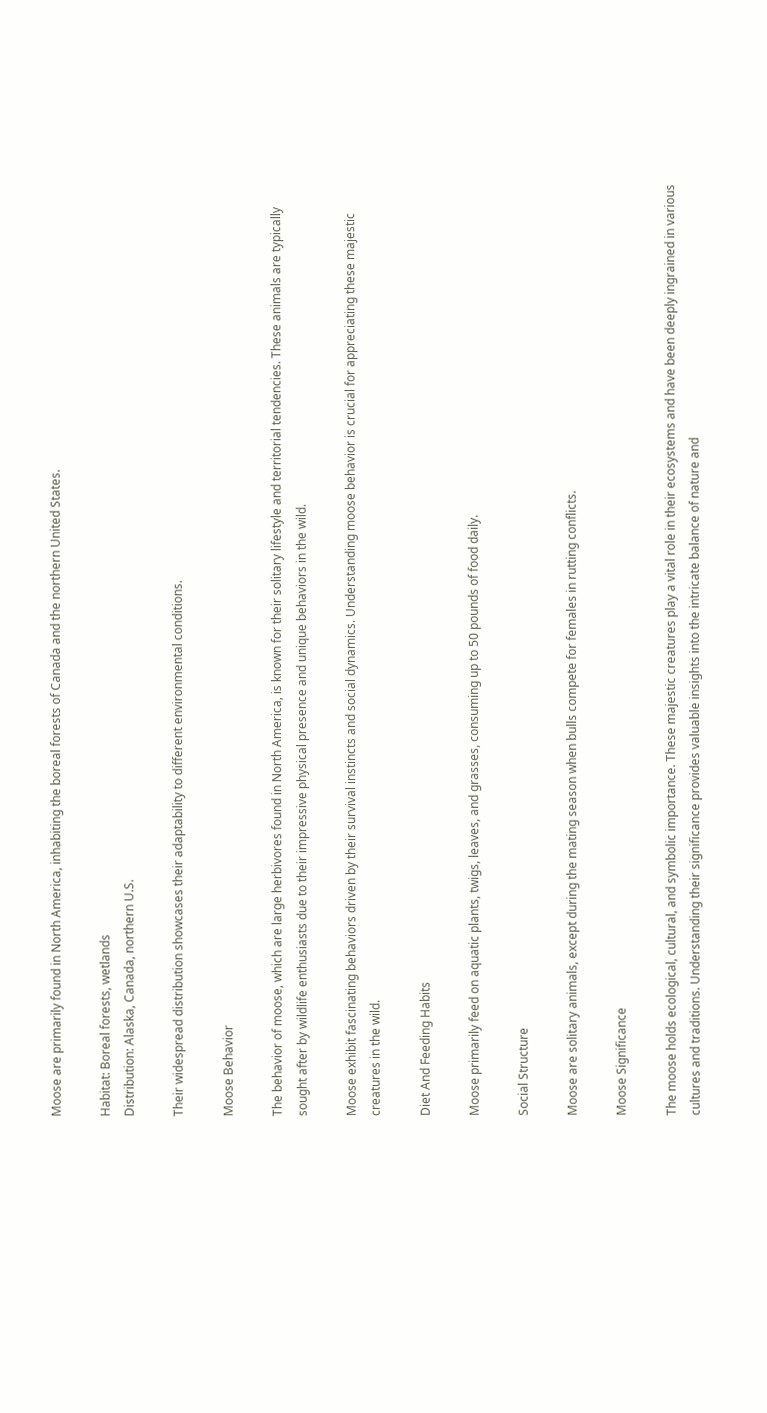Moose are primarily found in North America, inhabiting the boreal forests of Canada and the northern United States.

Habitat: Boreal forests, wetlands
Distribution: Alaska, Canada, northern U.S.

Their widespread distribution showcases their adaptability to different environmental conditions.

Moose Behavior

The behavior of moose, which are large herbivores found in North America, is known for their solitary lifestyle and territorial tendencies. These animals are typically sought after by wildlife enthusiasts due to their impressive physical presence and unique behaviors in the wild.

Moose exhibit fascinating behaviors driven by their survival instincts and social dynamics. Understanding moose behavior is crucial for appreciating these majestic creatures in the wild.

Diet And Feeding Habits

Moose primarily feed on aquatic plants, twigs, leaves, and grasses, consuming up to 50 pounds of food daily.

Social Structure

Moose are solitary animals, except during the mating season when bulls compete for females in rutting conflicts.

Moose Significance

The moose holds ecological, cultural, and symbolic importance. These majestic creatures play a vital role in their ecosystems and have been deeply ingrained in various cultures and traditions. Understanding their significance provides valuable insights into the intricate balance of nature and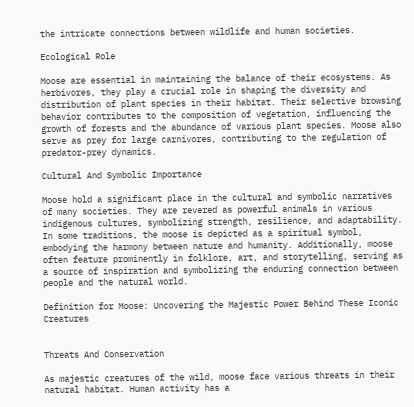the intricate connections between wildlife and human societies.

Ecological Role

Moose are essential in maintaining the balance of their ecosystems. As herbivores, they play a crucial role in shaping the diversity and distribution of plant species in their habitat. Their selective browsing behavior contributes to the composition of vegetation, influencing the growth of forests and the abundance of various plant species. Moose also serve as prey for large carnivores, contributing to the regulation of predator-prey dynamics.

Cultural And Symbolic Importance

Moose hold a significant place in the cultural and symbolic narratives of many societies. They are revered as powerful animals in various indigenous cultures, symbolizing strength, resilience, and adaptability. In some traditions, the moose is depicted as a spiritual symbol, embodying the harmony between nature and humanity. Additionally, moose often feature prominently in folklore, art, and storytelling, serving as a source of inspiration and symbolizing the enduring connection between people and the natural world.

Definition for Moose: Uncovering the Majestic Power Behind These Iconic Creatures


Threats And Conservation

As majestic creatures of the wild, moose face various threats in their natural habitat. Human activity has a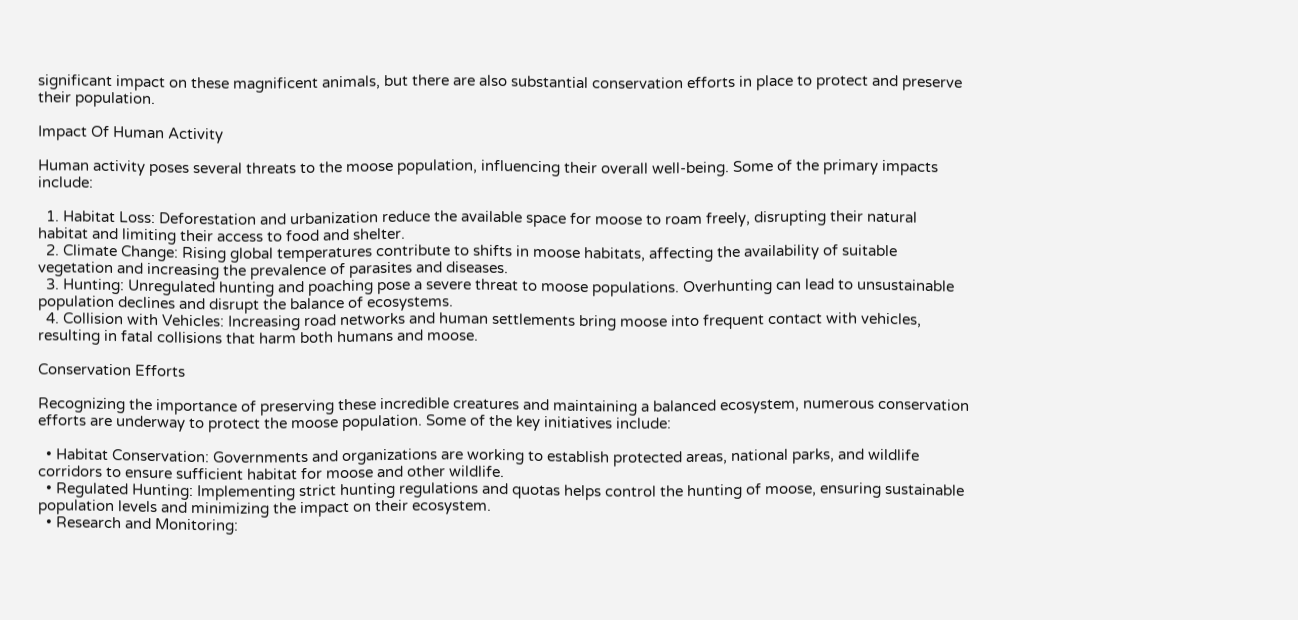significant impact on these magnificent animals, but there are also substantial conservation efforts in place to protect and preserve their population.

Impact Of Human Activity

Human activity poses several threats to the moose population, influencing their overall well-being. Some of the primary impacts include:

  1. Habitat Loss: Deforestation and urbanization reduce the available space for moose to roam freely, disrupting their natural habitat and limiting their access to food and shelter.
  2. Climate Change: Rising global temperatures contribute to shifts in moose habitats, affecting the availability of suitable vegetation and increasing the prevalence of parasites and diseases.
  3. Hunting: Unregulated hunting and poaching pose a severe threat to moose populations. Overhunting can lead to unsustainable population declines and disrupt the balance of ecosystems.
  4. Collision with Vehicles: Increasing road networks and human settlements bring moose into frequent contact with vehicles, resulting in fatal collisions that harm both humans and moose.

Conservation Efforts

Recognizing the importance of preserving these incredible creatures and maintaining a balanced ecosystem, numerous conservation efforts are underway to protect the moose population. Some of the key initiatives include:

  • Habitat Conservation: Governments and organizations are working to establish protected areas, national parks, and wildlife corridors to ensure sufficient habitat for moose and other wildlife.
  • Regulated Hunting: Implementing strict hunting regulations and quotas helps control the hunting of moose, ensuring sustainable population levels and minimizing the impact on their ecosystem.
  • Research and Monitoring: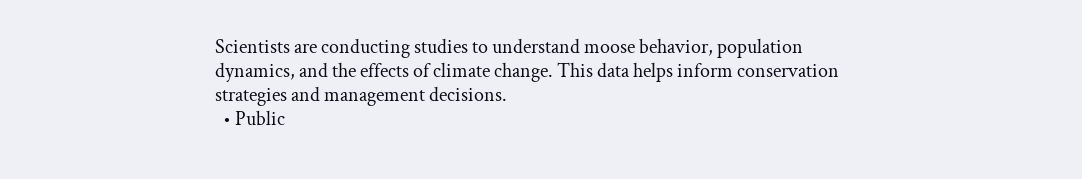Scientists are conducting studies to understand moose behavior, population dynamics, and the effects of climate change. This data helps inform conservation strategies and management decisions.
  • Public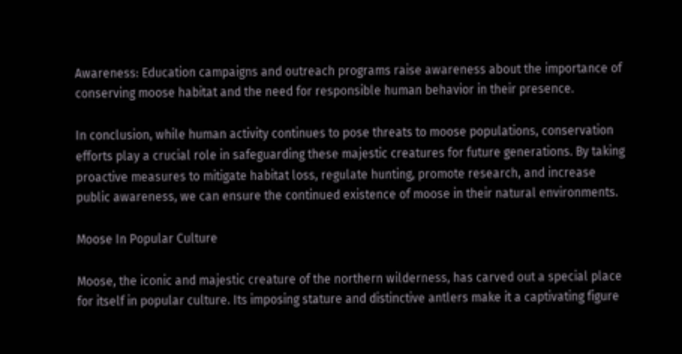Awareness: Education campaigns and outreach programs raise awareness about the importance of conserving moose habitat and the need for responsible human behavior in their presence.

In conclusion, while human activity continues to pose threats to moose populations, conservation efforts play a crucial role in safeguarding these majestic creatures for future generations. By taking proactive measures to mitigate habitat loss, regulate hunting, promote research, and increase public awareness, we can ensure the continued existence of moose in their natural environments.

Moose In Popular Culture

Moose, the iconic and majestic creature of the northern wilderness, has carved out a special place for itself in popular culture. Its imposing stature and distinctive antlers make it a captivating figure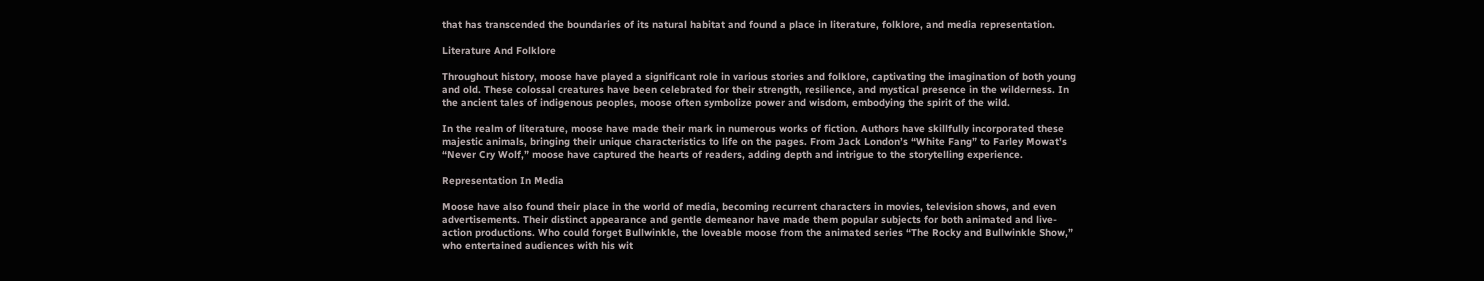that has transcended the boundaries of its natural habitat and found a place in literature, folklore, and media representation.

Literature And Folklore

Throughout history, moose have played a significant role in various stories and folklore, captivating the imagination of both young and old. These colossal creatures have been celebrated for their strength, resilience, and mystical presence in the wilderness. In the ancient tales of indigenous peoples, moose often symbolize power and wisdom, embodying the spirit of the wild.

In the realm of literature, moose have made their mark in numerous works of fiction. Authors have skillfully incorporated these majestic animals, bringing their unique characteristics to life on the pages. From Jack London’s “White Fang” to Farley Mowat’s “Never Cry Wolf,” moose have captured the hearts of readers, adding depth and intrigue to the storytelling experience.

Representation In Media

Moose have also found their place in the world of media, becoming recurrent characters in movies, television shows, and even advertisements. Their distinct appearance and gentle demeanor have made them popular subjects for both animated and live-action productions. Who could forget Bullwinkle, the loveable moose from the animated series “The Rocky and Bullwinkle Show,” who entertained audiences with his wit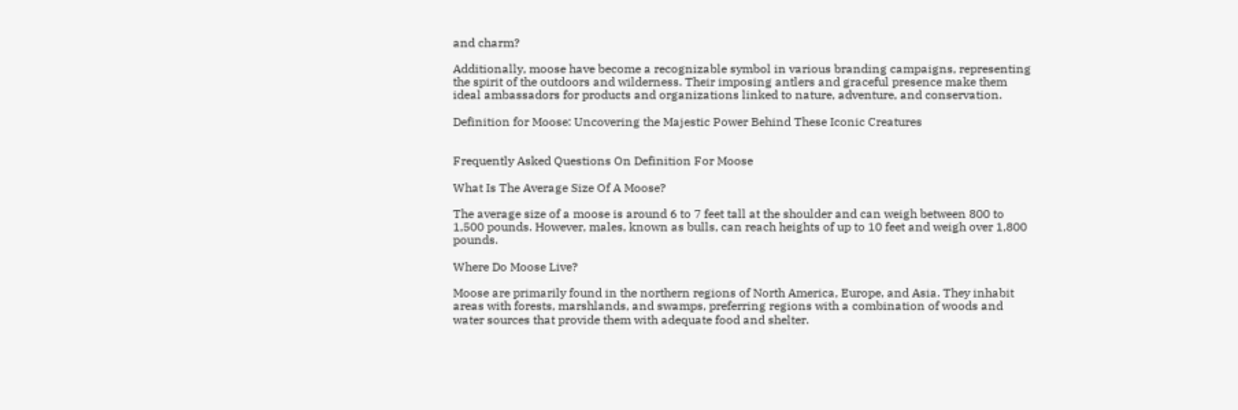and charm?

Additionally, moose have become a recognizable symbol in various branding campaigns, representing the spirit of the outdoors and wilderness. Their imposing antlers and graceful presence make them ideal ambassadors for products and organizations linked to nature, adventure, and conservation.

Definition for Moose: Uncovering the Majestic Power Behind These Iconic Creatures


Frequently Asked Questions On Definition For Moose

What Is The Average Size Of A Moose?

The average size of a moose is around 6 to 7 feet tall at the shoulder and can weigh between 800 to 1,500 pounds. However, males, known as bulls, can reach heights of up to 10 feet and weigh over 1,800 pounds.

Where Do Moose Live?

Moose are primarily found in the northern regions of North America, Europe, and Asia. They inhabit areas with forests, marshlands, and swamps, preferring regions with a combination of woods and water sources that provide them with adequate food and shelter.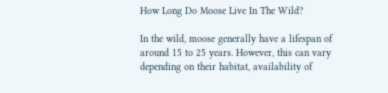How Long Do Moose Live In The Wild?

In the wild, moose generally have a lifespan of around 15 to 25 years. However, this can vary depending on their habitat, availability of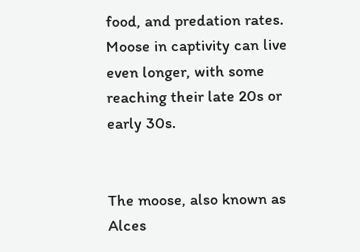food, and predation rates. Moose in captivity can live even longer, with some reaching their late 20s or early 30s.


The moose, also known as Alces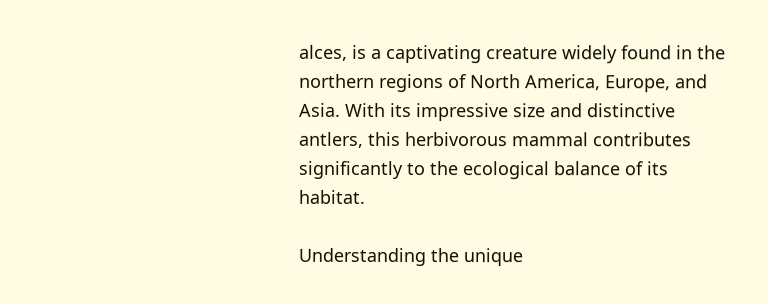alces, is a captivating creature widely found in the northern regions of North America, Europe, and Asia. With its impressive size and distinctive antlers, this herbivorous mammal contributes significantly to the ecological balance of its habitat.

Understanding the unique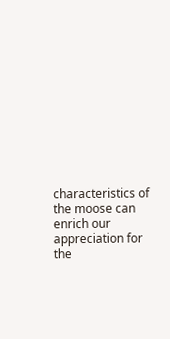characteristics of the moose can enrich our appreciation for the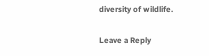diversity of wildlife.

Leave a Reply